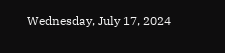Wednesday, July 17, 2024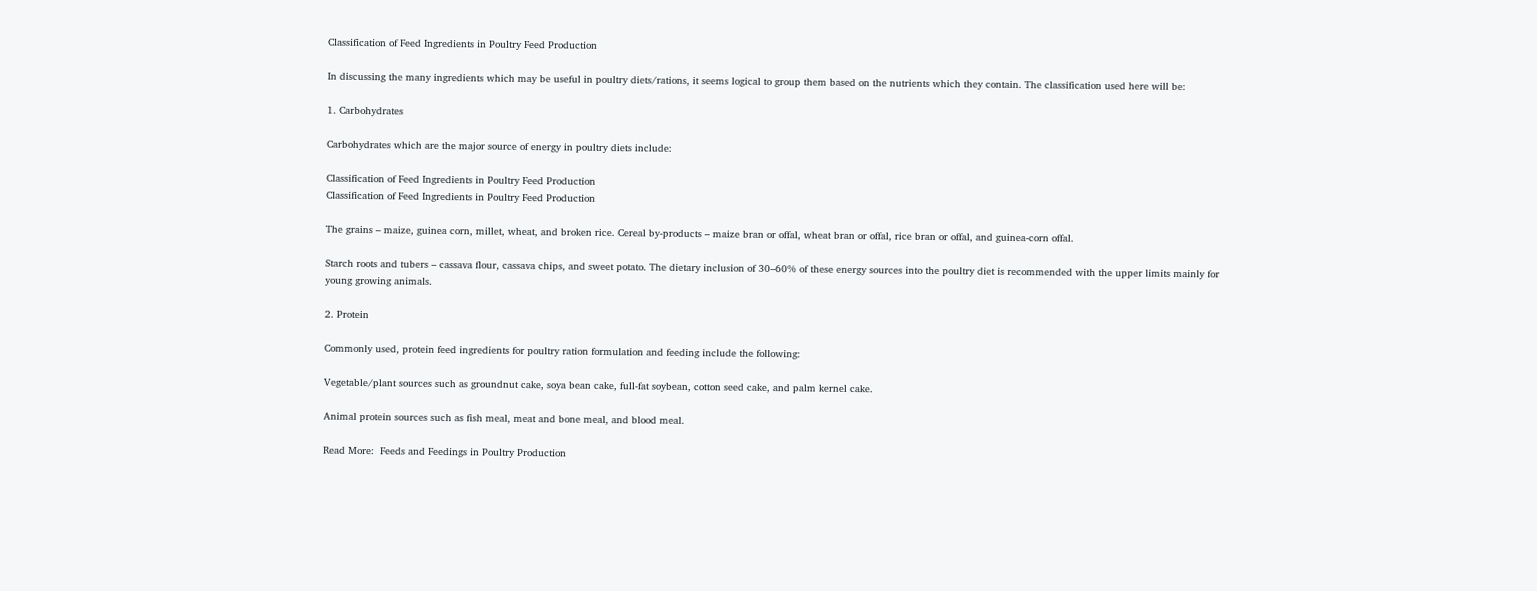Classification of Feed Ingredients in Poultry Feed Production

In discussing the many ingredients which may be useful in poultry diets/rations, it seems logical to group them based on the nutrients which they contain. The classification used here will be:

1. Carbohydrates

Carbohydrates which are the major source of energy in poultry diets include:

Classification of Feed Ingredients in Poultry Feed Production
Classification of Feed Ingredients in Poultry Feed Production

The grains – maize, guinea corn, millet, wheat, and broken rice. Cereal by-products – maize bran or offal, wheat bran or offal, rice bran or offal, and guinea-corn offal.

Starch roots and tubers – cassava flour, cassava chips, and sweet potato. The dietary inclusion of 30–60% of these energy sources into the poultry diet is recommended with the upper limits mainly for young growing animals.

2. Protein

Commonly used, protein feed ingredients for poultry ration formulation and feeding include the following:

Vegetable/plant sources such as groundnut cake, soya bean cake, full-fat soybean, cotton seed cake, and palm kernel cake.

Animal protein sources such as fish meal, meat and bone meal, and blood meal.

Read More:  Feeds and Feedings in Poultry Production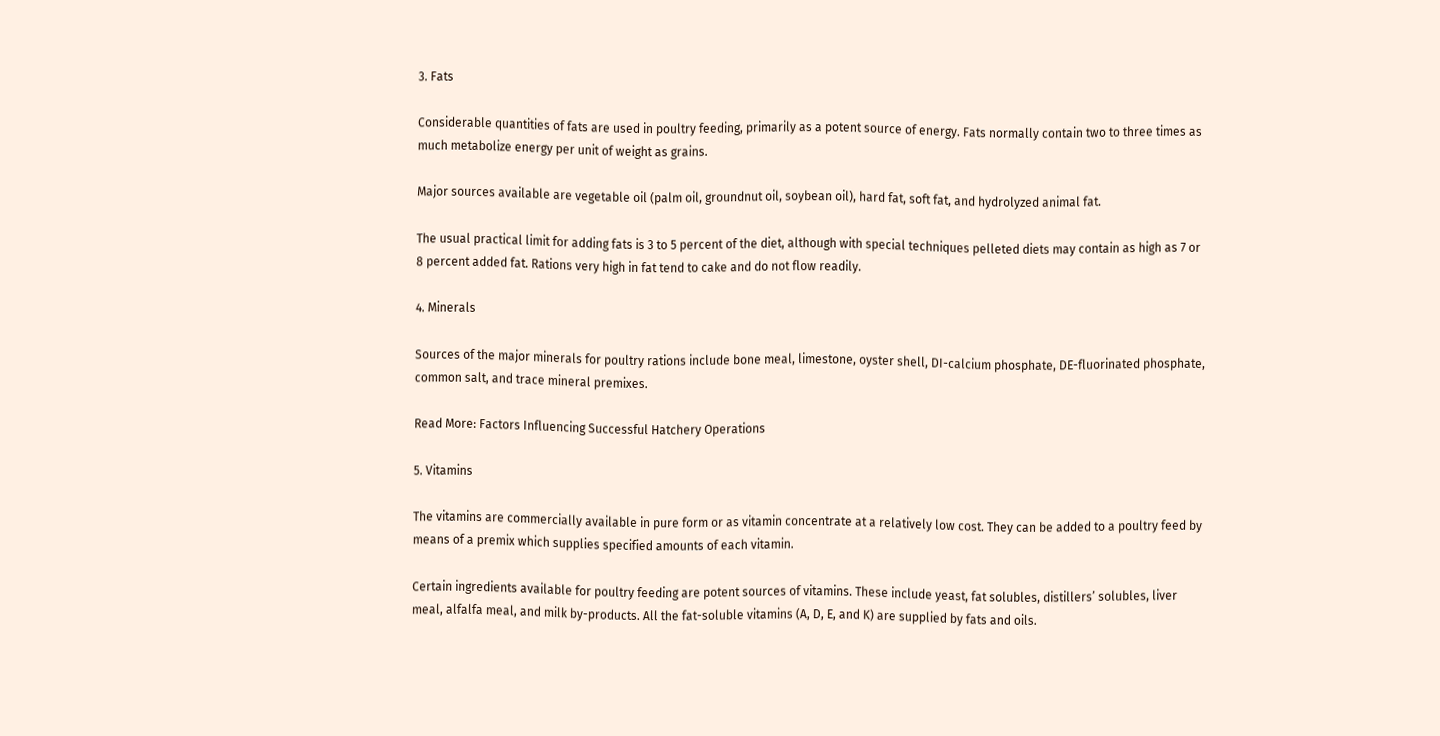3. Fats

Considerable quantities of fats are used in poultry feeding, primarily as a potent source of energy. Fats normally contain two to three times as much metabolize energy per unit of weight as grains.

Major sources available are vegetable oil (palm oil, groundnut oil, soybean oil), hard fat, soft fat, and hydrolyzed animal fat.

The usual practical limit for adding fats is 3 to 5 percent of the diet, although with special techniques pelleted diets may contain as high as 7 or 8 percent added fat. Rations very high in fat tend to cake and do not flow readily.

4. Minerals

Sources of the major minerals for poultry rations include bone meal, limestone, oyster shell, DI-calcium phosphate, DE-fluorinated phosphate, common salt, and trace mineral premixes.

Read More: Factors Influencing Successful Hatchery Operations

5. Vitamins

The vitamins are commercially available in pure form or as vitamin concentrate at a relatively low cost. They can be added to a poultry feed by means of a premix which supplies specified amounts of each vitamin.

Certain ingredients available for poultry feeding are potent sources of vitamins. These include yeast, fat solubles, distillers’ solubles, liver meal, alfalfa meal, and milk by-products. All the fat-soluble vitamins (A, D, E, and K) are supplied by fats and oils.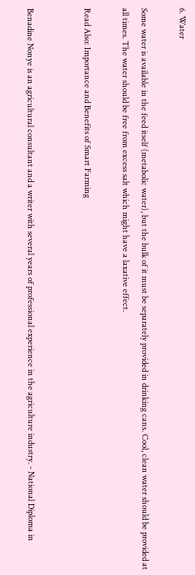6. Water

Some water is available in the feed itself (metabolic water), but the bulk of it must be separately provided in drinking cans. Cool, clean water should be provided at all times. The water should be free from excess salt which might have a laxative effect.

Read Also: Importance and Benefits of Smart Farming


Benadine Nonye is an agricultural consultant and a writer with several years of professional experience in the agriculture industry. - National Diploma in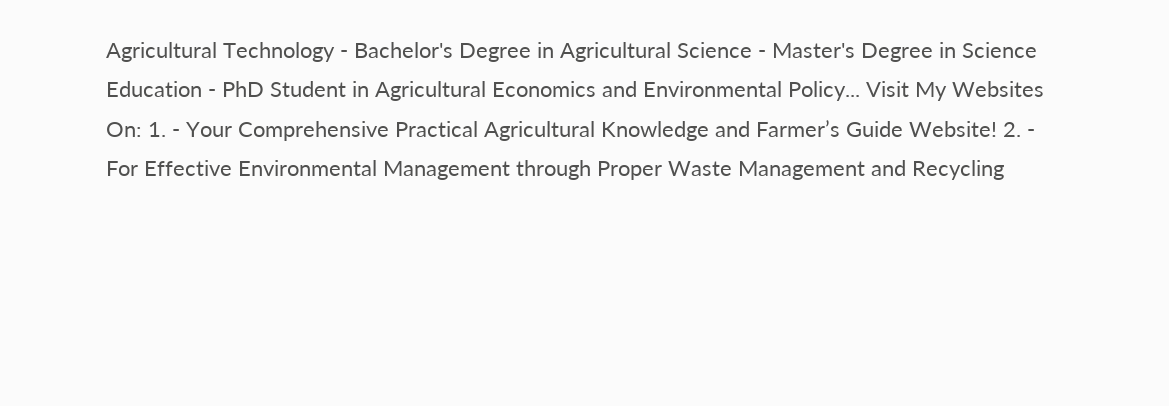Agricultural Technology - Bachelor's Degree in Agricultural Science - Master's Degree in Science Education - PhD Student in Agricultural Economics and Environmental Policy... Visit My Websites On: 1. - Your Comprehensive Practical Agricultural Knowledge and Farmer’s Guide Website! 2. - For Effective Environmental Management through Proper Waste Management and Recycling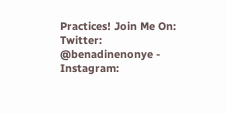Practices! Join Me On: Twitter: @benadinenonye - Instagram: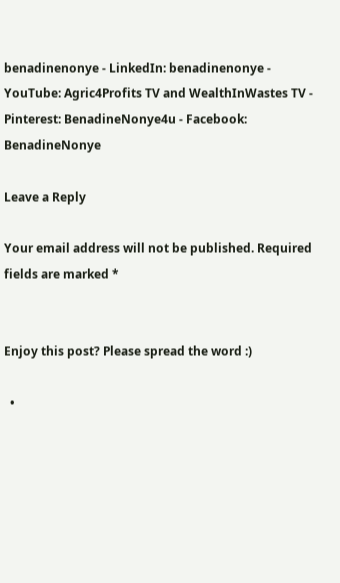benadinenonye - LinkedIn: benadinenonye - YouTube: Agric4Profits TV and WealthInWastes TV - Pinterest: BenadineNonye4u - Facebook: BenadineNonye

Leave a Reply

Your email address will not be published. Required fields are marked *


Enjoy this post? Please spread the word :)

  •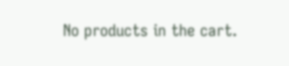No products in the cart.